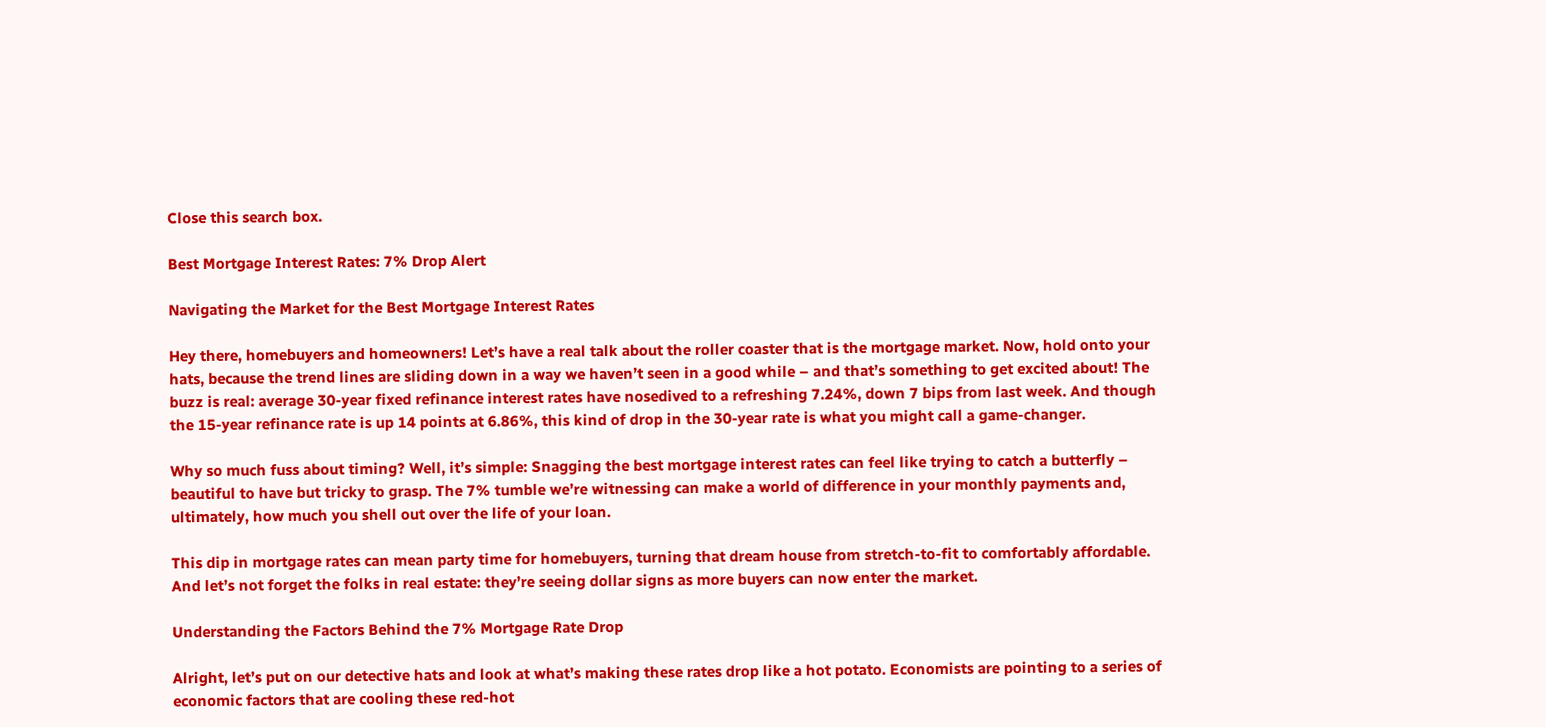Close this search box.

Best Mortgage Interest Rates: 7% Drop Alert

Navigating the Market for the Best Mortgage Interest Rates

Hey there, homebuyers and homeowners! Let’s have a real talk about the roller coaster that is the mortgage market. Now, hold onto your hats, because the trend lines are sliding down in a way we haven’t seen in a good while – and that’s something to get excited about! The buzz is real: average 30-year fixed refinance interest rates have nosedived to a refreshing 7.24%, down 7 bips from last week. And though the 15-year refinance rate is up 14 points at 6.86%, this kind of drop in the 30-year rate is what you might call a game-changer.

Why so much fuss about timing? Well, it’s simple: Snagging the best mortgage interest rates can feel like trying to catch a butterfly – beautiful to have but tricky to grasp. The 7% tumble we’re witnessing can make a world of difference in your monthly payments and, ultimately, how much you shell out over the life of your loan.

This dip in mortgage rates can mean party time for homebuyers, turning that dream house from stretch-to-fit to comfortably affordable. And let’s not forget the folks in real estate: they’re seeing dollar signs as more buyers can now enter the market.

Understanding the Factors Behind the 7% Mortgage Rate Drop

Alright, let’s put on our detective hats and look at what’s making these rates drop like a hot potato. Economists are pointing to a series of economic factors that are cooling these red-hot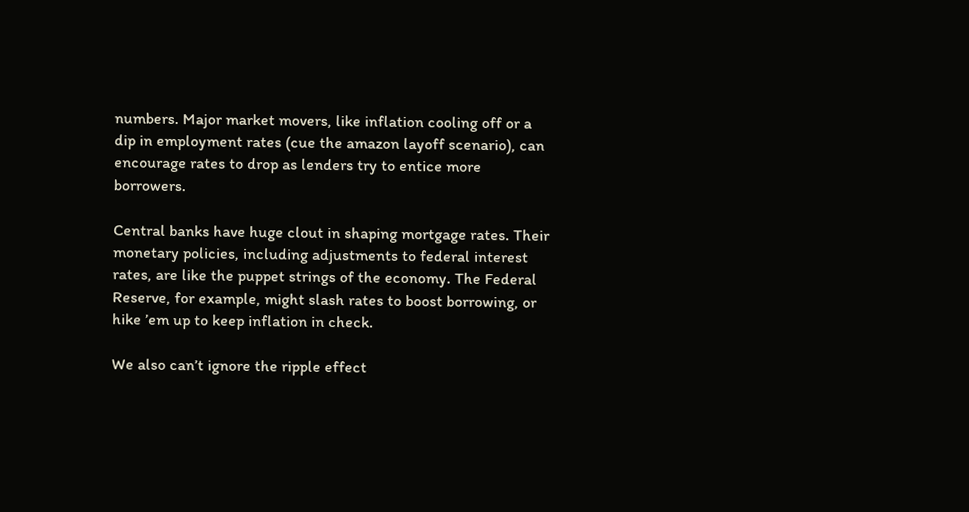numbers. Major market movers, like inflation cooling off or a dip in employment rates (cue the amazon layoff scenario), can encourage rates to drop as lenders try to entice more borrowers.

Central banks have huge clout in shaping mortgage rates. Their monetary policies, including adjustments to federal interest rates, are like the puppet strings of the economy. The Federal Reserve, for example, might slash rates to boost borrowing, or hike ’em up to keep inflation in check.

We also can’t ignore the ripple effect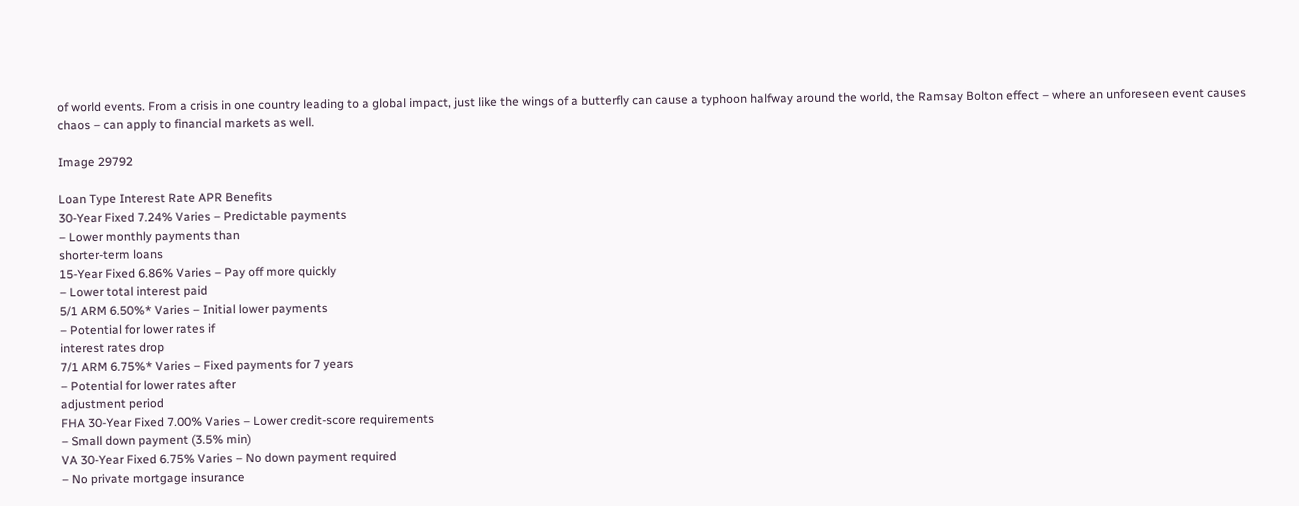of world events. From a crisis in one country leading to a global impact, just like the wings of a butterfly can cause a typhoon halfway around the world, the Ramsay Bolton effect – where an unforeseen event causes chaos – can apply to financial markets as well.

Image 29792

Loan Type Interest Rate APR Benefits
30-Year Fixed 7.24% Varies – Predictable payments
– Lower monthly payments than
shorter-term loans
15-Year Fixed 6.86% Varies – Pay off more quickly
– Lower total interest paid
5/1 ARM 6.50%* Varies – Initial lower payments
– Potential for lower rates if
interest rates drop
7/1 ARM 6.75%* Varies – Fixed payments for 7 years
– Potential for lower rates after
adjustment period
FHA 30-Year Fixed 7.00% Varies – Lower credit-score requirements
– Small down payment (3.5% min)
VA 30-Year Fixed 6.75% Varies – No down payment required
– No private mortgage insurance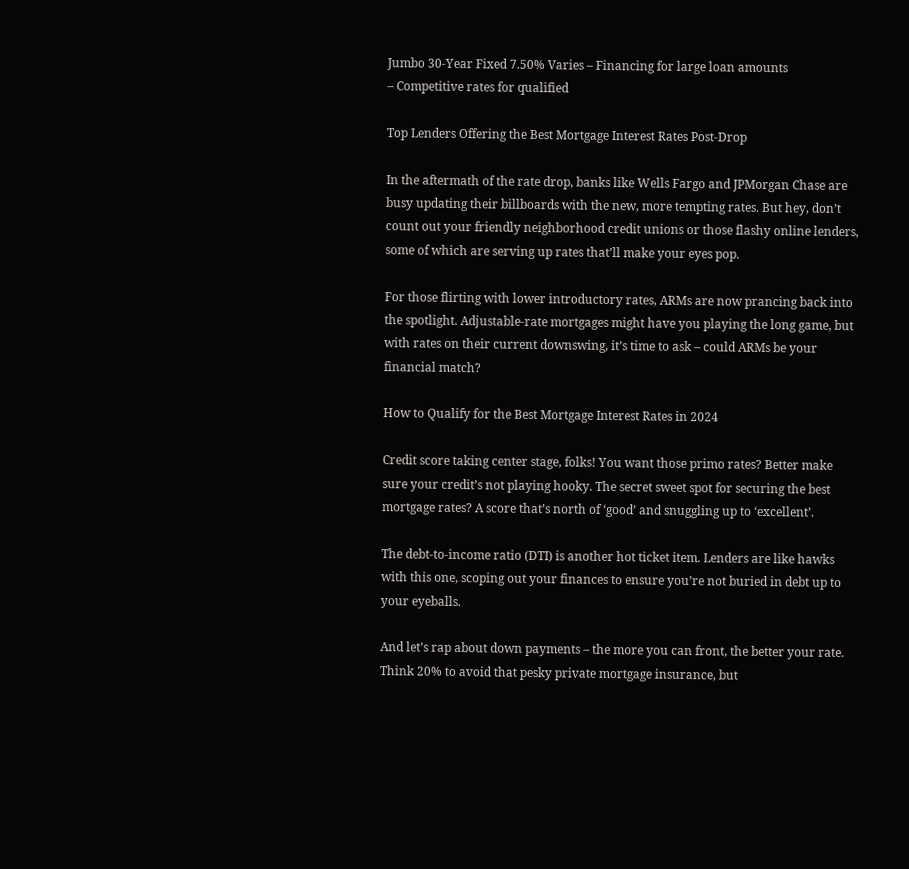Jumbo 30-Year Fixed 7.50% Varies – Financing for large loan amounts
– Competitive rates for qualified

Top Lenders Offering the Best Mortgage Interest Rates Post-Drop

In the aftermath of the rate drop, banks like Wells Fargo and JPMorgan Chase are busy updating their billboards with the new, more tempting rates. But hey, don’t count out your friendly neighborhood credit unions or those flashy online lenders, some of which are serving up rates that’ll make your eyes pop.

For those flirting with lower introductory rates, ARMs are now prancing back into the spotlight. Adjustable-rate mortgages might have you playing the long game, but with rates on their current downswing, it’s time to ask – could ARMs be your financial match?

How to Qualify for the Best Mortgage Interest Rates in 2024

Credit score taking center stage, folks! You want those primo rates? Better make sure your credit’s not playing hooky. The secret sweet spot for securing the best mortgage rates? A score that’s north of ‘good’ and snuggling up to ‘excellent’.

The debt-to-income ratio (DTI) is another hot ticket item. Lenders are like hawks with this one, scoping out your finances to ensure you’re not buried in debt up to your eyeballs.

And let’s rap about down payments – the more you can front, the better your rate. Think 20% to avoid that pesky private mortgage insurance, but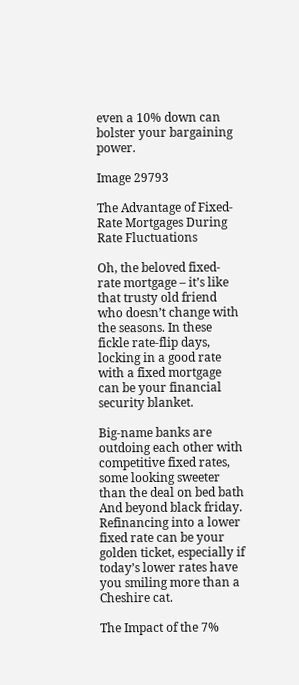even a 10% down can bolster your bargaining power.

Image 29793

The Advantage of Fixed-Rate Mortgages During Rate Fluctuations

Oh, the beloved fixed-rate mortgage – it’s like that trusty old friend who doesn’t change with the seasons. In these fickle rate-flip days, locking in a good rate with a fixed mortgage can be your financial security blanket.

Big-name banks are outdoing each other with competitive fixed rates, some looking sweeter than the deal on bed bath And beyond black friday. Refinancing into a lower fixed rate can be your golden ticket, especially if today’s lower rates have you smiling more than a Cheshire cat.

The Impact of the 7%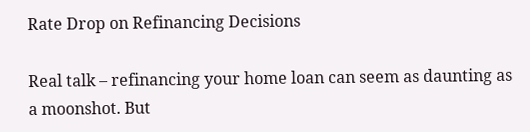Rate Drop on Refinancing Decisions

Real talk – refinancing your home loan can seem as daunting as a moonshot. But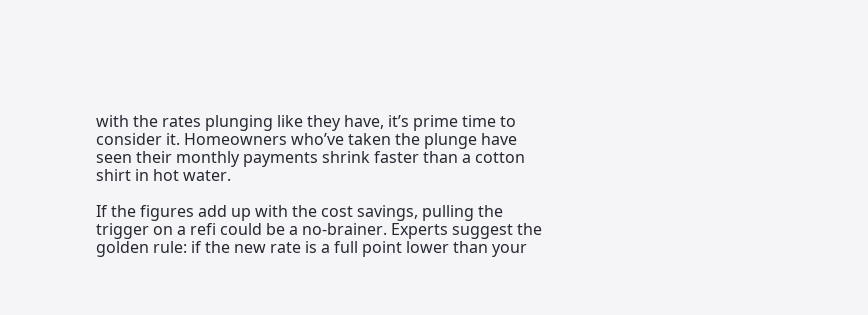with the rates plunging like they have, it’s prime time to consider it. Homeowners who’ve taken the plunge have seen their monthly payments shrink faster than a cotton shirt in hot water.

If the figures add up with the cost savings, pulling the trigger on a refi could be a no-brainer. Experts suggest the golden rule: if the new rate is a full point lower than your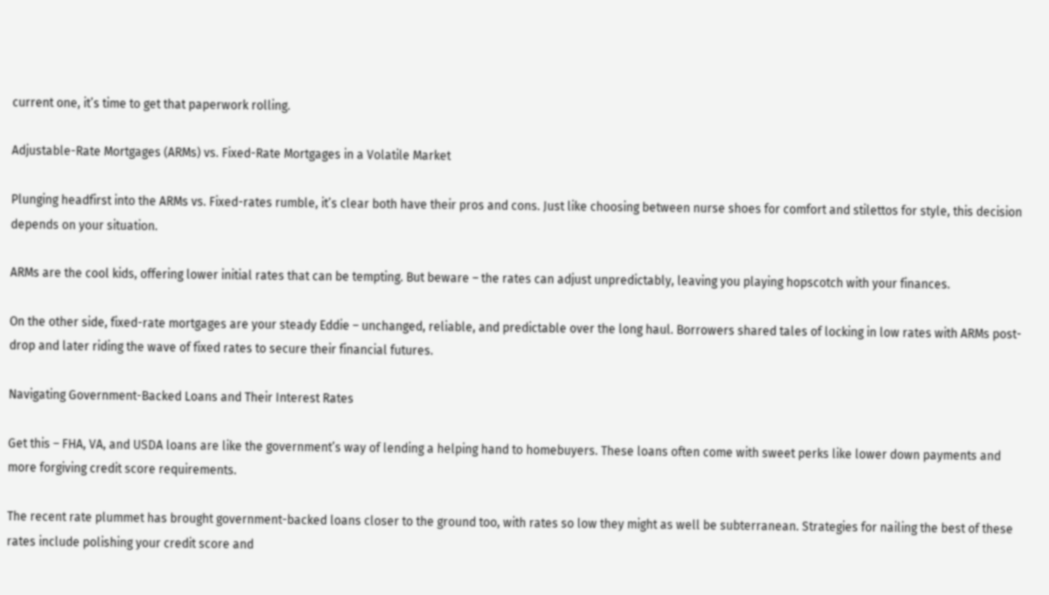current one, it’s time to get that paperwork rolling.

Adjustable-Rate Mortgages (ARMs) vs. Fixed-Rate Mortgages in a Volatile Market

Plunging headfirst into the ARMs vs. Fixed-rates rumble, it’s clear both have their pros and cons. Just like choosing between nurse shoes for comfort and stilettos for style, this decision depends on your situation.

ARMs are the cool kids, offering lower initial rates that can be tempting. But beware – the rates can adjust unpredictably, leaving you playing hopscotch with your finances.

On the other side, fixed-rate mortgages are your steady Eddie – unchanged, reliable, and predictable over the long haul. Borrowers shared tales of locking in low rates with ARMs post-drop and later riding the wave of fixed rates to secure their financial futures.

Navigating Government-Backed Loans and Their Interest Rates

Get this – FHA, VA, and USDA loans are like the government’s way of lending a helping hand to homebuyers. These loans often come with sweet perks like lower down payments and more forgiving credit score requirements.

The recent rate plummet has brought government-backed loans closer to the ground too, with rates so low they might as well be subterranean. Strategies for nailing the best of these rates include polishing your credit score and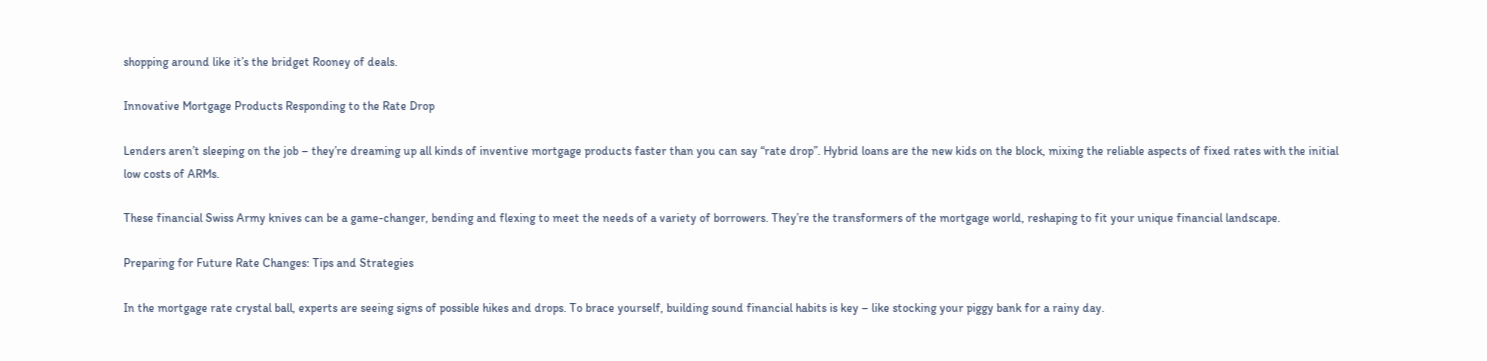shopping around like it’s the bridget Rooney of deals.

Innovative Mortgage Products Responding to the Rate Drop

Lenders aren’t sleeping on the job – they’re dreaming up all kinds of inventive mortgage products faster than you can say “rate drop”. Hybrid loans are the new kids on the block, mixing the reliable aspects of fixed rates with the initial low costs of ARMs.

These financial Swiss Army knives can be a game-changer, bending and flexing to meet the needs of a variety of borrowers. They’re the transformers of the mortgage world, reshaping to fit your unique financial landscape.

Preparing for Future Rate Changes: Tips and Strategies

In the mortgage rate crystal ball, experts are seeing signs of possible hikes and drops. To brace yourself, building sound financial habits is key – like stocking your piggy bank for a rainy day.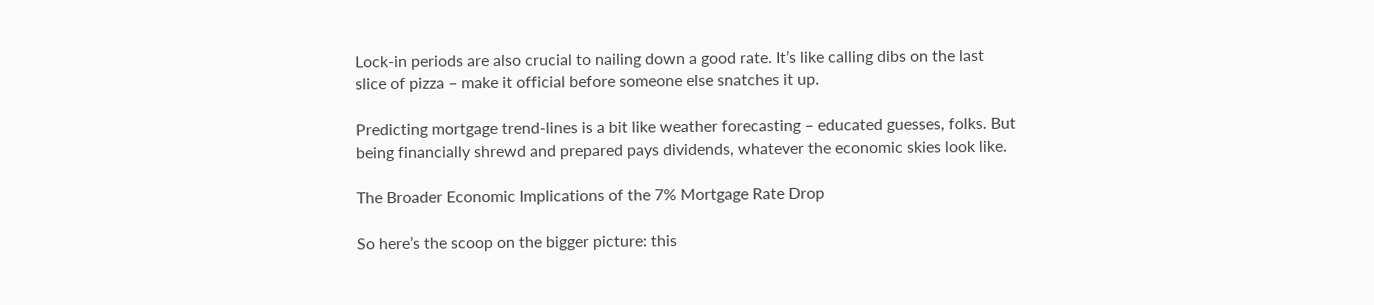Lock-in periods are also crucial to nailing down a good rate. It’s like calling dibs on the last slice of pizza – make it official before someone else snatches it up.

Predicting mortgage trend-lines is a bit like weather forecasting – educated guesses, folks. But being financially shrewd and prepared pays dividends, whatever the economic skies look like.

The Broader Economic Implications of the 7% Mortgage Rate Drop

So here’s the scoop on the bigger picture: this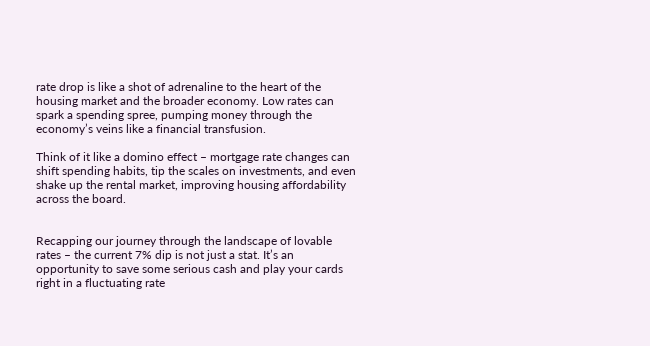rate drop is like a shot of adrenaline to the heart of the housing market and the broader economy. Low rates can spark a spending spree, pumping money through the economy’s veins like a financial transfusion.

Think of it like a domino effect – mortgage rate changes can shift spending habits, tip the scales on investments, and even shake up the rental market, improving housing affordability across the board.


Recapping our journey through the landscape of lovable rates – the current 7% dip is not just a stat. It’s an opportunity to save some serious cash and play your cards right in a fluctuating rate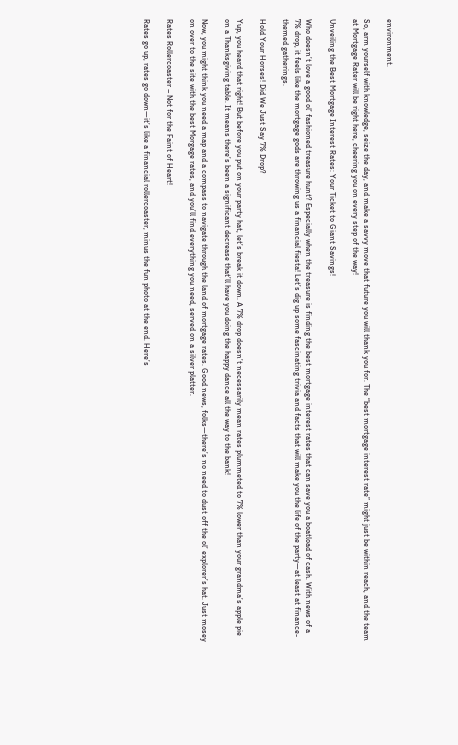environment.

So, arm yourself with knowledge, seize the day, and make a savvy move that future you will thank you for. The “best mortgage interest rate” might just be within reach, and the team at Mortgage Rater will be right here, cheering you on every step of the way!

Unveiling the Best Mortgage Interest Rates: Your Ticket to Giant Savings!

Who doesn’t love a good ol’ fashioned treasure hunt? Especially when the treasure is finding the best mortgage interest rates that can save you a boatload of cash. With news of a 7% drop, it feels like the mortgage gods are throwing us a financial fiesta! Let’s dig up some fascinating trivia and facts that will make you the life of the party—at least at finance-themed gatherings.

Hold Your Horses! Did We Just Say 7% Drop?

Yup, you heard that right! But before you put on your party hat, let’s break it down. A 7% drop doesn’t necessarily mean rates plummeted to 7% lower than your grandma’s apple pie on a Thanksgiving table. It means there’s been a significant decrease that’ll have you doing the happy dance all the way to the bank!

Now, you might think you need a map and a compass to navigate through the land of mortgage rates. Good news, folks—there’s no need to dust off the ol’ explorer’s hat. Just mosey on over to the site with the best Morgage rates, and you’ll find everything you need, served on a silver platter.

Rates Rollercoaster – Not for the Faint of Heart!

Rates go up, rates go down—it’s like a financial rollercoaster, minus the fun photo at the end. Here’s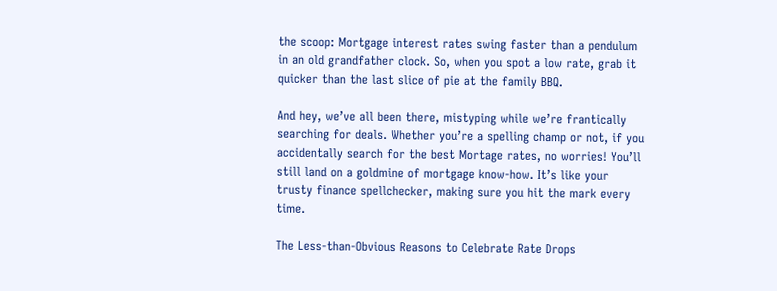the scoop: Mortgage interest rates swing faster than a pendulum in an old grandfather clock. So, when you spot a low rate, grab it quicker than the last slice of pie at the family BBQ.

And hey, we’ve all been there, mistyping while we’re frantically searching for deals. Whether you’re a spelling champ or not, if you accidentally search for the best Mortage rates, no worries! You’ll still land on a goldmine of mortgage know-how. It’s like your trusty finance spellchecker, making sure you hit the mark every time.

The Less-than-Obvious Reasons to Celebrate Rate Drops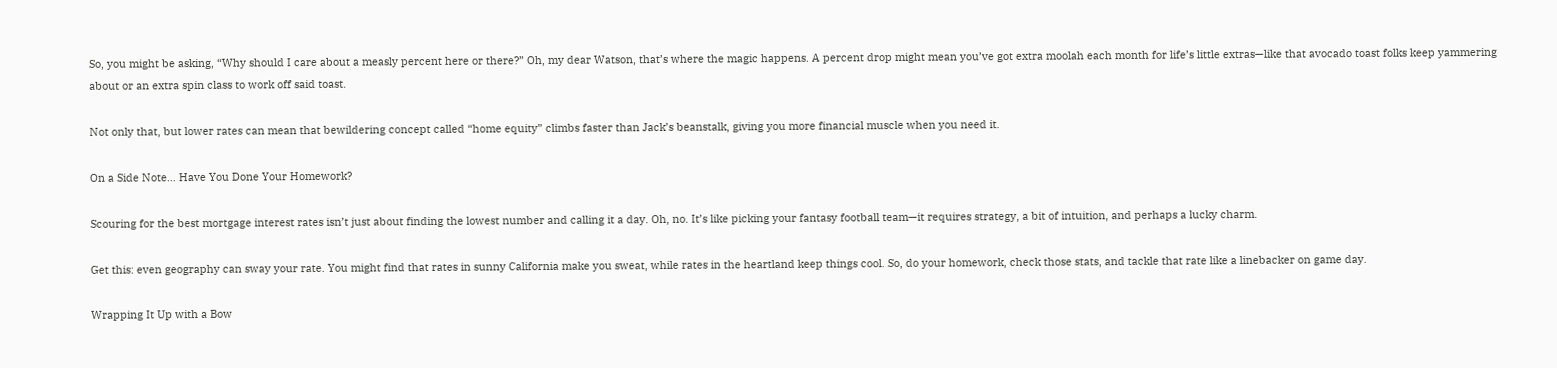So, you might be asking, “Why should I care about a measly percent here or there?” Oh, my dear Watson, that’s where the magic happens. A percent drop might mean you’ve got extra moolah each month for life’s little extras—like that avocado toast folks keep yammering about or an extra spin class to work off said toast.

Not only that, but lower rates can mean that bewildering concept called “home equity” climbs faster than Jack’s beanstalk, giving you more financial muscle when you need it.

On a Side Note… Have You Done Your Homework?

Scouring for the best mortgage interest rates isn’t just about finding the lowest number and calling it a day. Oh, no. It’s like picking your fantasy football team—it requires strategy, a bit of intuition, and perhaps a lucky charm.

Get this: even geography can sway your rate. You might find that rates in sunny California make you sweat, while rates in the heartland keep things cool. So, do your homework, check those stats, and tackle that rate like a linebacker on game day.

Wrapping It Up with a Bow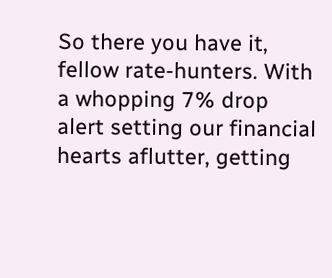So there you have it, fellow rate-hunters. With a whopping 7% drop alert setting our financial hearts aflutter, getting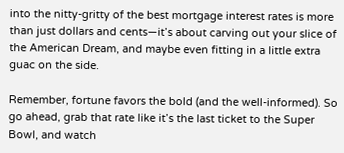into the nitty-gritty of the best mortgage interest rates is more than just dollars and cents—it’s about carving out your slice of the American Dream, and maybe even fitting in a little extra guac on the side.

Remember, fortune favors the bold (and the well-informed). So go ahead, grab that rate like it’s the last ticket to the Super Bowl, and watch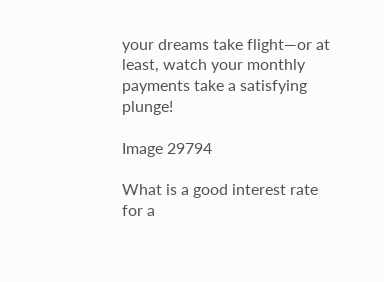your dreams take flight—or at least, watch your monthly payments take a satisfying plunge!

Image 29794

What is a good interest rate for a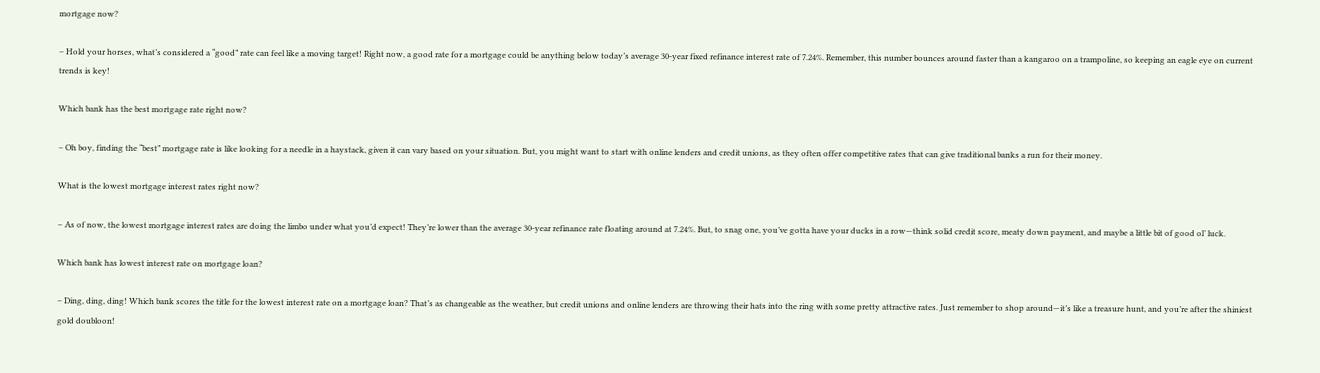mortgage now?

– Hold your horses, what’s considered a “good” rate can feel like a moving target! Right now, a good rate for a mortgage could be anything below today’s average 30-year fixed refinance interest rate of 7.24%. Remember, this number bounces around faster than a kangaroo on a trampoline, so keeping an eagle eye on current trends is key!

Which bank has the best mortgage rate right now?

– Oh boy, finding the “best” mortgage rate is like looking for a needle in a haystack, given it can vary based on your situation. But, you might want to start with online lenders and credit unions, as they often offer competitive rates that can give traditional banks a run for their money.

What is the lowest mortgage interest rates right now?

– As of now, the lowest mortgage interest rates are doing the limbo under what you’d expect! They’re lower than the average 30-year refinance rate floating around at 7.24%. But, to snag one, you’ve gotta have your ducks in a row—think solid credit score, meaty down payment, and maybe a little bit of good ol’ luck.

Which bank has lowest interest rate on mortgage loan?

– Ding, ding, ding! Which bank scores the title for the lowest interest rate on a mortgage loan? That’s as changeable as the weather, but credit unions and online lenders are throwing their hats into the ring with some pretty attractive rates. Just remember to shop around—it’s like a treasure hunt, and you’re after the shiniest gold doubloon!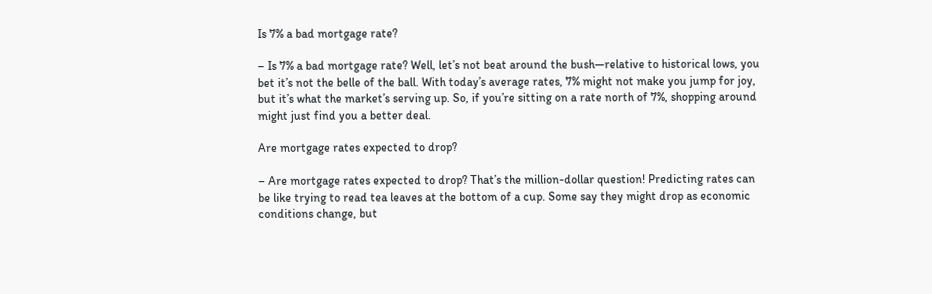Is 7% a bad mortgage rate?

– Is 7% a bad mortgage rate? Well, let’s not beat around the bush—relative to historical lows, you bet it’s not the belle of the ball. With today’s average rates, 7% might not make you jump for joy, but it’s what the market’s serving up. So, if you’re sitting on a rate north of 7%, shopping around might just find you a better deal.

Are mortgage rates expected to drop?

– Are mortgage rates expected to drop? That’s the million-dollar question! Predicting rates can be like trying to read tea leaves at the bottom of a cup. Some say they might drop as economic conditions change, but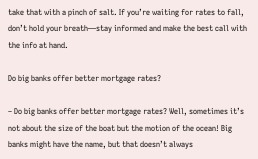take that with a pinch of salt. If you’re waiting for rates to fall, don’t hold your breath—stay informed and make the best call with the info at hand.

Do big banks offer better mortgage rates?

– Do big banks offer better mortgage rates? Well, sometimes it’s not about the size of the boat but the motion of the ocean! Big banks might have the name, but that doesn’t always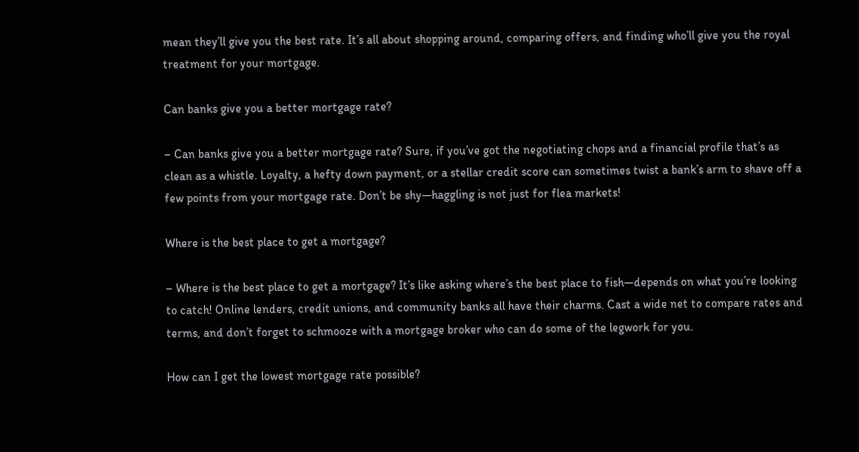mean they’ll give you the best rate. It’s all about shopping around, comparing offers, and finding who’ll give you the royal treatment for your mortgage.

Can banks give you a better mortgage rate?

– Can banks give you a better mortgage rate? Sure, if you’ve got the negotiating chops and a financial profile that’s as clean as a whistle. Loyalty, a hefty down payment, or a stellar credit score can sometimes twist a bank’s arm to shave off a few points from your mortgage rate. Don’t be shy—haggling is not just for flea markets!

Where is the best place to get a mortgage?

– Where is the best place to get a mortgage? It’s like asking where’s the best place to fish—depends on what you’re looking to catch! Online lenders, credit unions, and community banks all have their charms. Cast a wide net to compare rates and terms, and don’t forget to schmooze with a mortgage broker who can do some of the legwork for you.

How can I get the lowest mortgage rate possible?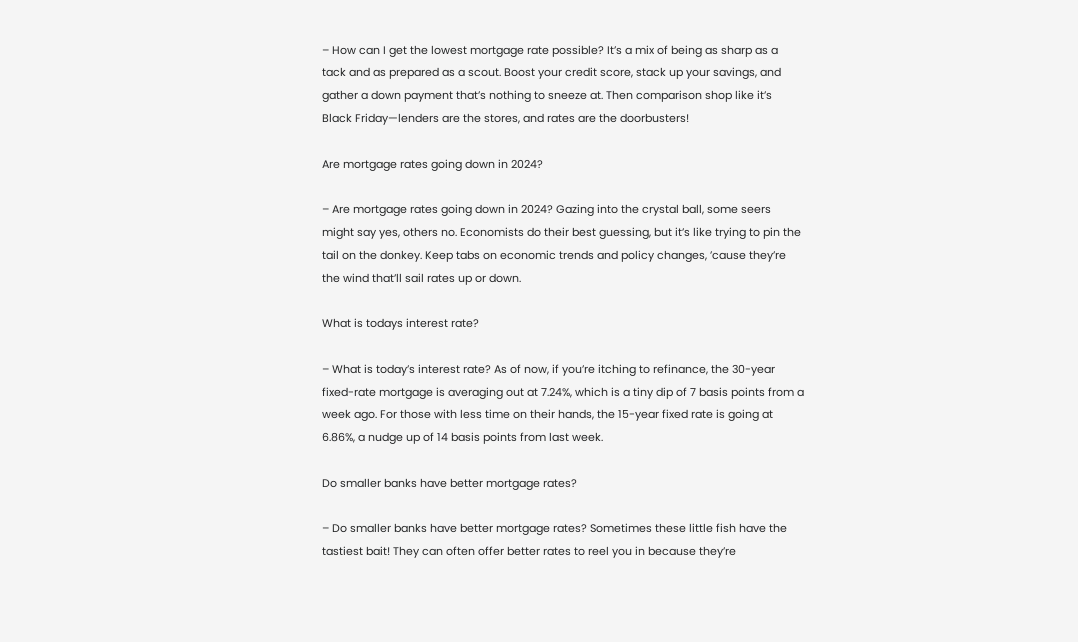– How can I get the lowest mortgage rate possible? It’s a mix of being as sharp as a tack and as prepared as a scout. Boost your credit score, stack up your savings, and gather a down payment that’s nothing to sneeze at. Then comparison shop like it’s Black Friday—lenders are the stores, and rates are the doorbusters!

Are mortgage rates going down in 2024?

– Are mortgage rates going down in 2024? Gazing into the crystal ball, some seers might say yes, others no. Economists do their best guessing, but it’s like trying to pin the tail on the donkey. Keep tabs on economic trends and policy changes, ’cause they’re the wind that’ll sail rates up or down.

What is todays interest rate?

– What is today’s interest rate? As of now, if you’re itching to refinance, the 30-year fixed-rate mortgage is averaging out at 7.24%, which is a tiny dip of 7 basis points from a week ago. For those with less time on their hands, the 15-year fixed rate is going at 6.86%, a nudge up of 14 basis points from last week.

Do smaller banks have better mortgage rates?

– Do smaller banks have better mortgage rates? Sometimes these little fish have the tastiest bait! They can often offer better rates to reel you in because they’re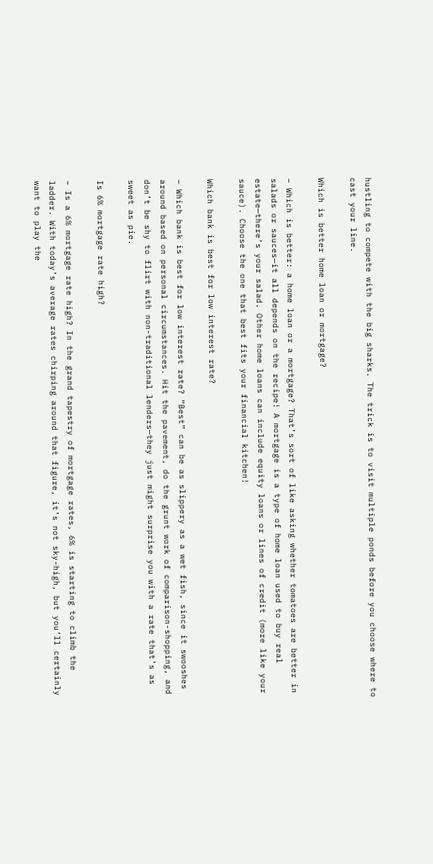hustling to compete with the big sharks. The trick is to visit multiple ponds before you choose where to cast your line.

Which is better home loan or mortgage?

– Which is better: a home loan or a mortgage? That’s sort of like asking whether tomatoes are better in salads or sauces—it all depends on the recipe! A mortgage is a type of home loan used to buy real estate—there’s your salad. Other home loans can include equity loans or lines of credit (more like your sauce). Choose the one that best fits your financial kitchen!

Which bank is best for low interest rate?

– Which bank is best for low interest rate? “Best” can be as slippery as a wet fish, since it swooshes around based on personal circumstances. Hit the pavement, do the grunt work of comparison-shopping, and don’t be shy to flirt with non-traditional lenders—they just might surprise you with a rate that’s as sweet as pie.

Is 6% mortgage rate high?

– Is a 6% mortgage rate high? In the grand tapestry of mortgage rates, 6% is starting to climb the ladder. With today’s average rates chirping around that figure, it’s not sky-high, but you’ll certainly want to play the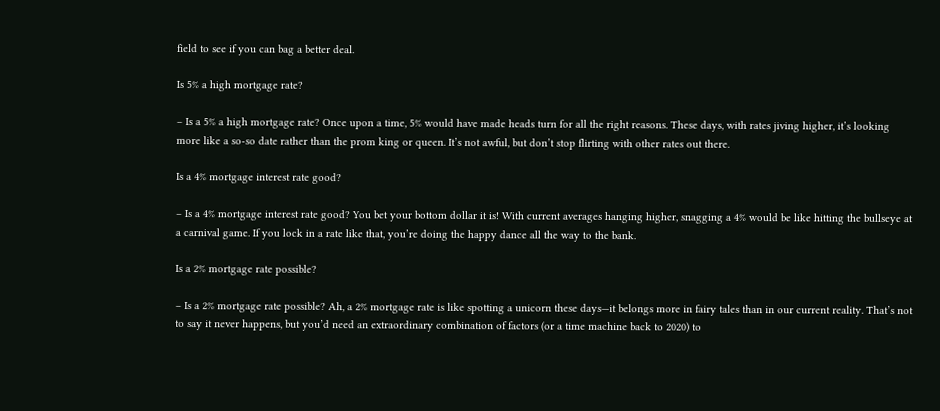field to see if you can bag a better deal.

Is 5% a high mortgage rate?

– Is a 5% a high mortgage rate? Once upon a time, 5% would have made heads turn for all the right reasons. These days, with rates jiving higher, it’s looking more like a so-so date rather than the prom king or queen. It’s not awful, but don’t stop flirting with other rates out there.

Is a 4% mortgage interest rate good?

– Is a 4% mortgage interest rate good? You bet your bottom dollar it is! With current averages hanging higher, snagging a 4% would be like hitting the bullseye at a carnival game. If you lock in a rate like that, you’re doing the happy dance all the way to the bank.

Is a 2% mortgage rate possible?

– Is a 2% mortgage rate possible? Ah, a 2% mortgage rate is like spotting a unicorn these days—it belongs more in fairy tales than in our current reality. That’s not to say it never happens, but you’d need an extraordinary combination of factors (or a time machine back to 2020) to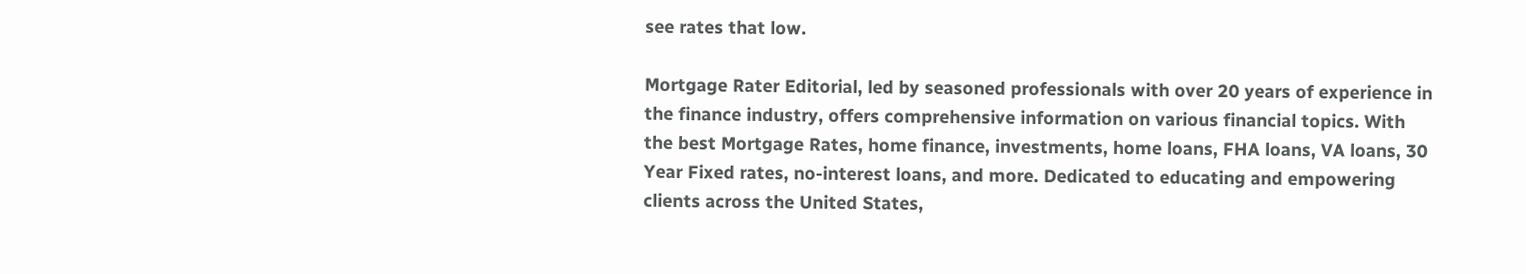see rates that low.

Mortgage Rater Editorial, led by seasoned professionals with over 20 years of experience in the finance industry, offers comprehensive information on various financial topics. With the best Mortgage Rates, home finance, investments, home loans, FHA loans, VA loans, 30 Year Fixed rates, no-interest loans, and more. Dedicated to educating and empowering clients across the United States,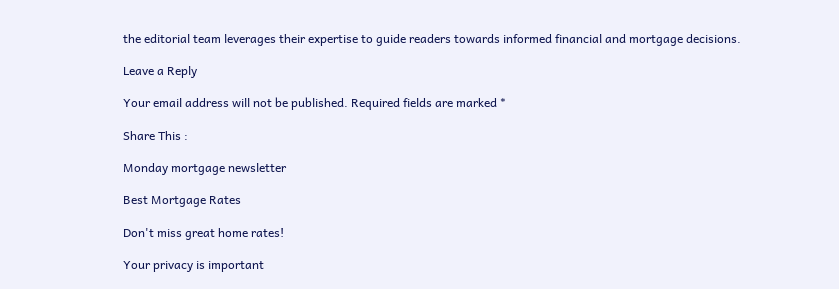the editorial team leverages their expertise to guide readers towards informed financial and mortgage decisions.

Leave a Reply

Your email address will not be published. Required fields are marked *

Share This :

Monday mortgage newsletter

Best Mortgage Rates

Don't miss great home rates!

Your privacy is important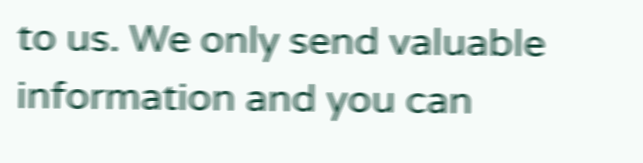to us. We only send valuable information and you can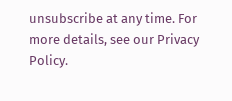unsubscribe at any time. For more details, see our Privacy Policy.